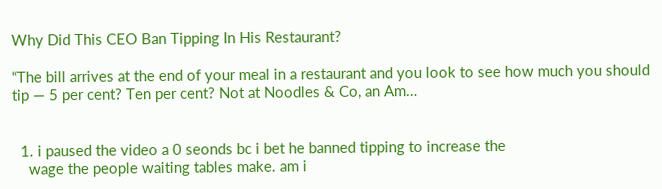Why Did This CEO Ban Tipping In His Restaurant?

“The bill arrives at the end of your meal in a restaurant and you look to see how much you should tip — 5 per cent? Ten per cent? Not at Noodles & Co, an Am…


  1. i paused the video a 0 seonds bc i bet he banned tipping to increase the
    wage the people waiting tables make. am i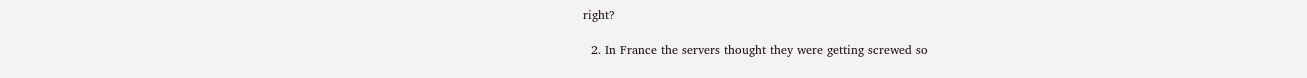right?

  2. In France the servers thought they were getting screwed so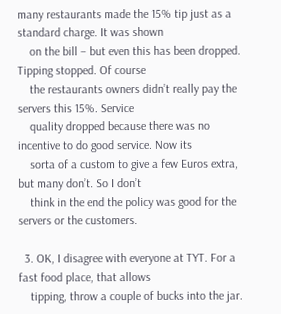many restaurants made the 15% tip just as a standard charge. It was shown
    on the bill – but even this has been dropped. Tipping stopped. Of course
    the restaurants owners didn’t really pay the servers this 15%. Service
    quality dropped because there was no incentive to do good service. Now its
    sorta of a custom to give a few Euros extra, but many don’t. So I don’t
    think in the end the policy was good for the servers or the customers.

  3. OK, I disagree with everyone at TYT. For a fast food place, that allows
    tipping, throw a couple of bucks into the jar.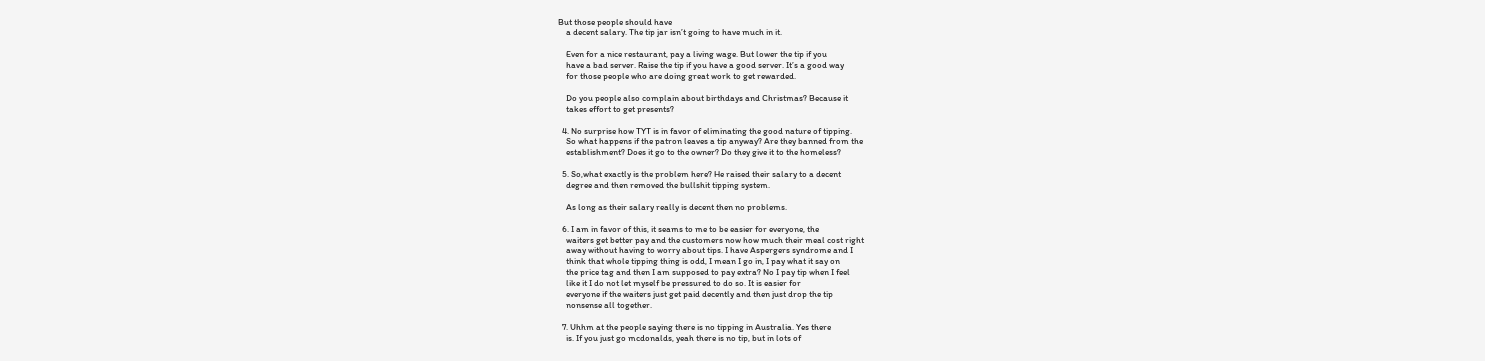But those people should have
    a decent salary. The tip jar isn’t going to have much in it.

    Even for a nice restaurant, pay a living wage. But lower the tip if you
    have a bad server. Raise the tip if you have a good server. It’s a good way
    for those people who are doing great work to get rewarded.

    Do you people also complain about birthdays and Christmas? Because it
    takes effort to get presents?

  4. No surprise how TYT is in favor of eliminating the good nature of tipping.
    So what happens if the patron leaves a tip anyway? Are they banned from the
    establishment? Does it go to the owner? Do they give it to the homeless?

  5. So,what exactly is the problem here? He raised their salary to a decent
    degree and then removed the bullshit tipping system.

    As long as their salary really is decent then no problems.

  6. I am in favor of this, it seams to me to be easier for everyone, the
    waiters get better pay and the customers now how much their meal cost right
    away without having to worry about tips. I have Aspergers syndrome and I
    think that whole tipping thing is odd, I mean I go in, I pay what it say on
    the price tag and then I am supposed to pay extra? No I pay tip when I feel
    like it I do not let myself be pressured to do so. It is easier for
    everyone if the waiters just get paid decently and then just drop the tip
    nonsense all together.

  7. Uhhm at the people saying there is no tipping in Australia. Yes there
    is. If you just go mcdonalds, yeah there is no tip, but in lots of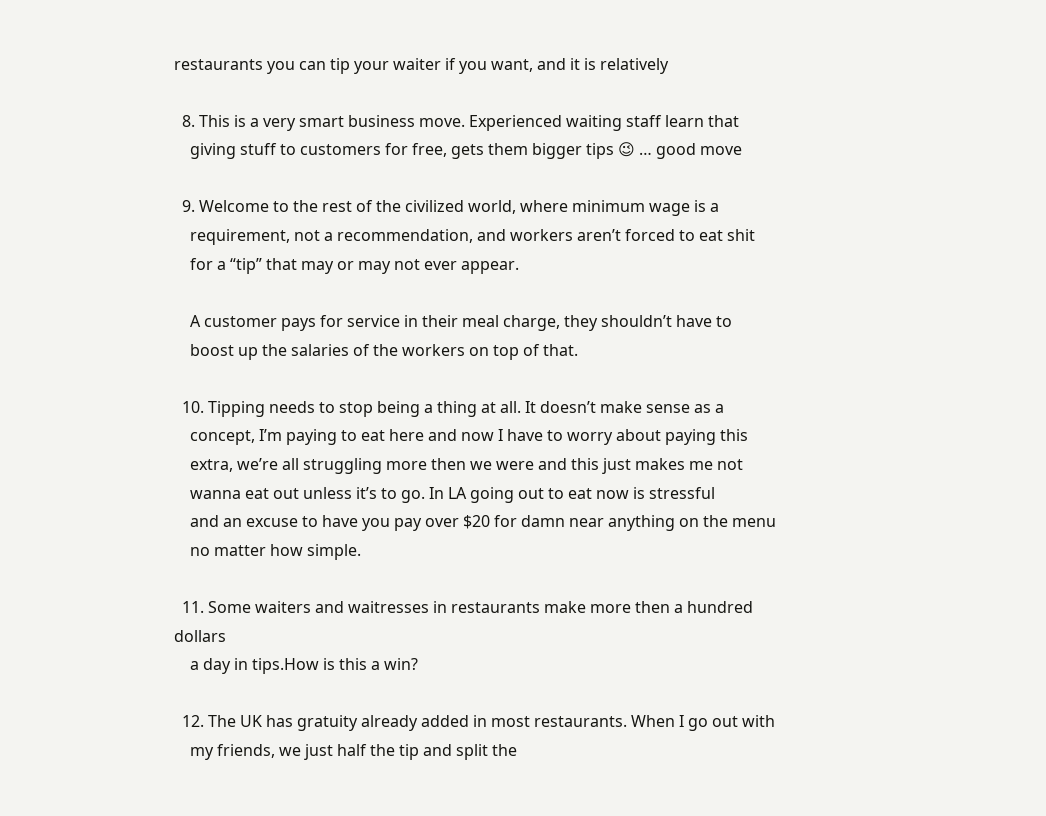restaurants you can tip your waiter if you want, and it is relatively

  8. This is a very smart business move. Experienced waiting staff learn that
    giving stuff to customers for free, gets them bigger tips 😉 … good move

  9. Welcome to the rest of the civilized world, where minimum wage is a
    requirement, not a recommendation, and workers aren’t forced to eat shit
    for a “tip” that may or may not ever appear.

    A customer pays for service in their meal charge, they shouldn’t have to
    boost up the salaries of the workers on top of that.

  10. Tipping needs to stop being a thing at all. It doesn’t make sense as a
    concept, I’m paying to eat here and now I have to worry about paying this
    extra, we’re all struggling more then we were and this just makes me not
    wanna eat out unless it’s to go. In LA going out to eat now is stressful
    and an excuse to have you pay over $20 for damn near anything on the menu
    no matter how simple.

  11. Some waiters and waitresses in restaurants make more then a hundred dollars
    a day in tips.How is this a win?

  12. The UK has gratuity already added in most restaurants. When I go out with
    my friends, we just half the tip and split the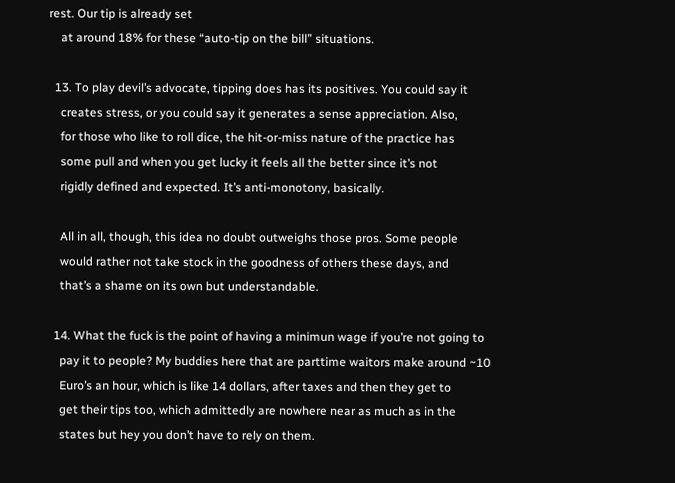rest. Our tip is already set
    at around 18% for these “auto-tip on the bill” situations.

  13. To play devil’s advocate, tipping does has its positives. You could say it
    creates stress, or you could say it generates a sense appreciation. Also,
    for those who like to roll dice, the hit-or-miss nature of the practice has
    some pull and when you get lucky it feels all the better since it’s not
    rigidly defined and expected. It’s anti-monotony, basically.

    All in all, though, this idea no doubt outweighs those pros. Some people
    would rather not take stock in the goodness of others these days, and
    that’s a shame on its own but understandable.

  14. What the fuck is the point of having a minimun wage if you’re not going to
    pay it to people? My buddies here that are parttime waitors make around ~10
    Euro’s an hour, which is like 14 dollars, after taxes and then they get to
    get their tips too, which admittedly are nowhere near as much as in the
    states but hey you don’t have to rely on them.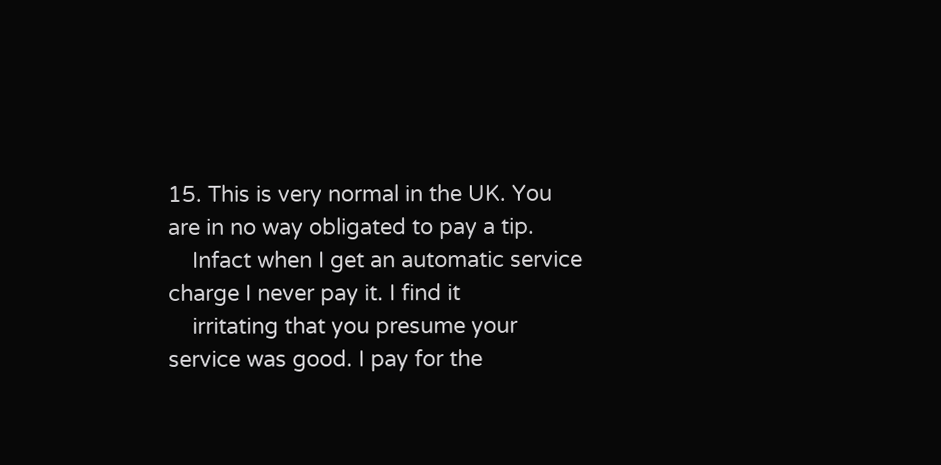15. This is very normal in the UK. You are in no way obligated to pay a tip.
    Infact when I get an automatic service charge I never pay it. I find it
    irritating that you presume your service was good. I pay for the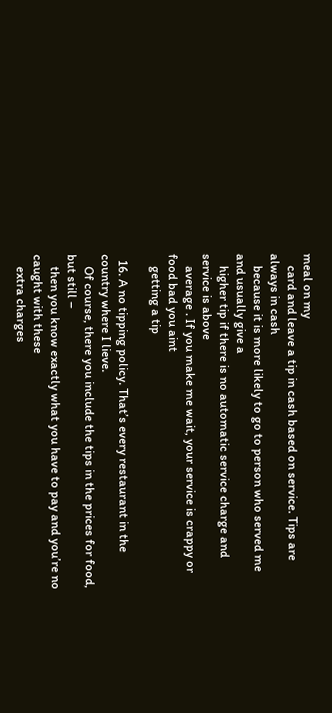meal on my
    card and leave a tip in cash based on service. Tips are always in cash
    because it is more likely to go to person who served me and usually give a
    higher tip if there is no automatic service charge and service is above
    average . If you make me wait, your service is crappy or food bad you aint
    getting a tip

  16. A no tipping policy. That’s every restaurant in the country where I lieve.
    Of course, there you include the tips in the prices for food, but still –
    then you know exactly what you have to pay and you’re no caught with these
    extra charges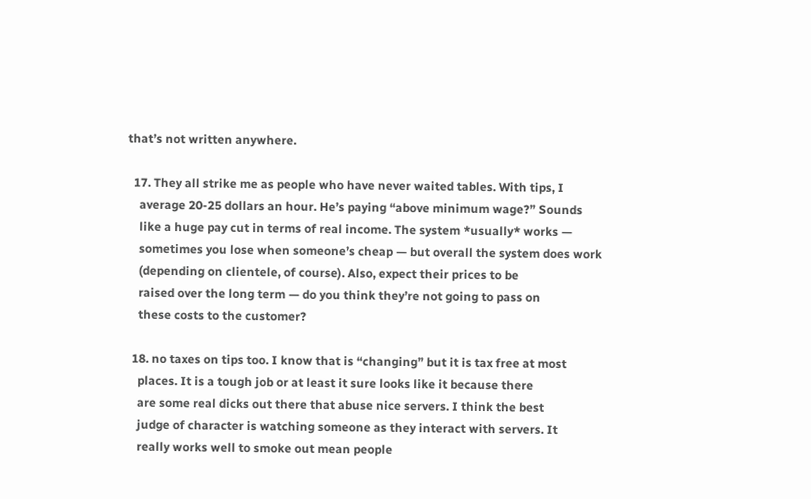that’s not written anywhere.

  17. They all strike me as people who have never waited tables. With tips, I
    average 20-25 dollars an hour. He’s paying “above minimum wage?” Sounds
    like a huge pay cut in terms of real income. The system *usually* works —
    sometimes you lose when someone’s cheap — but overall the system does work
    (depending on clientele, of course). Also, expect their prices to be
    raised over the long term — do you think they’re not going to pass on
    these costs to the customer?

  18. no taxes on tips too. I know that is “changing” but it is tax free at most
    places. It is a tough job or at least it sure looks like it because there
    are some real dicks out there that abuse nice servers. I think the best
    judge of character is watching someone as they interact with servers. It
    really works well to smoke out mean people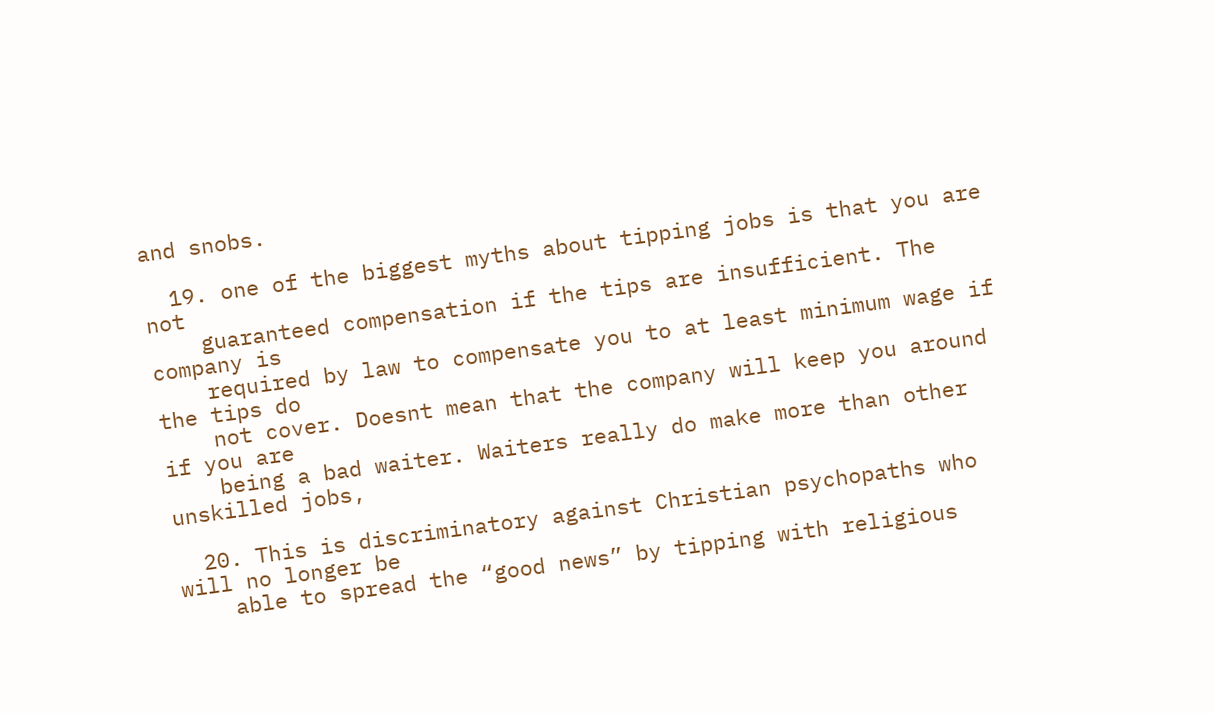and snobs.

  19. one of the biggest myths about tipping jobs is that you are not
    guaranteed compensation if the tips are insufficient. The company is
    required by law to compensate you to at least minimum wage if the tips do
    not cover. Doesnt mean that the company will keep you around if you are
    being a bad waiter. Waiters really do make more than other unskilled jobs,

  20. This is discriminatory against Christian psychopaths who will no longer be
    able to spread the “good news” by tipping with religious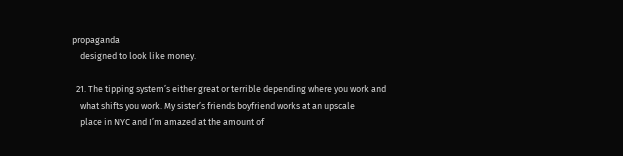propaganda
    designed to look like money.

  21. The tipping system’s either great or terrible depending where you work and
    what shifts you work. My sister’s friends boyfriend works at an upscale
    place in NYC and I’m amazed at the amount of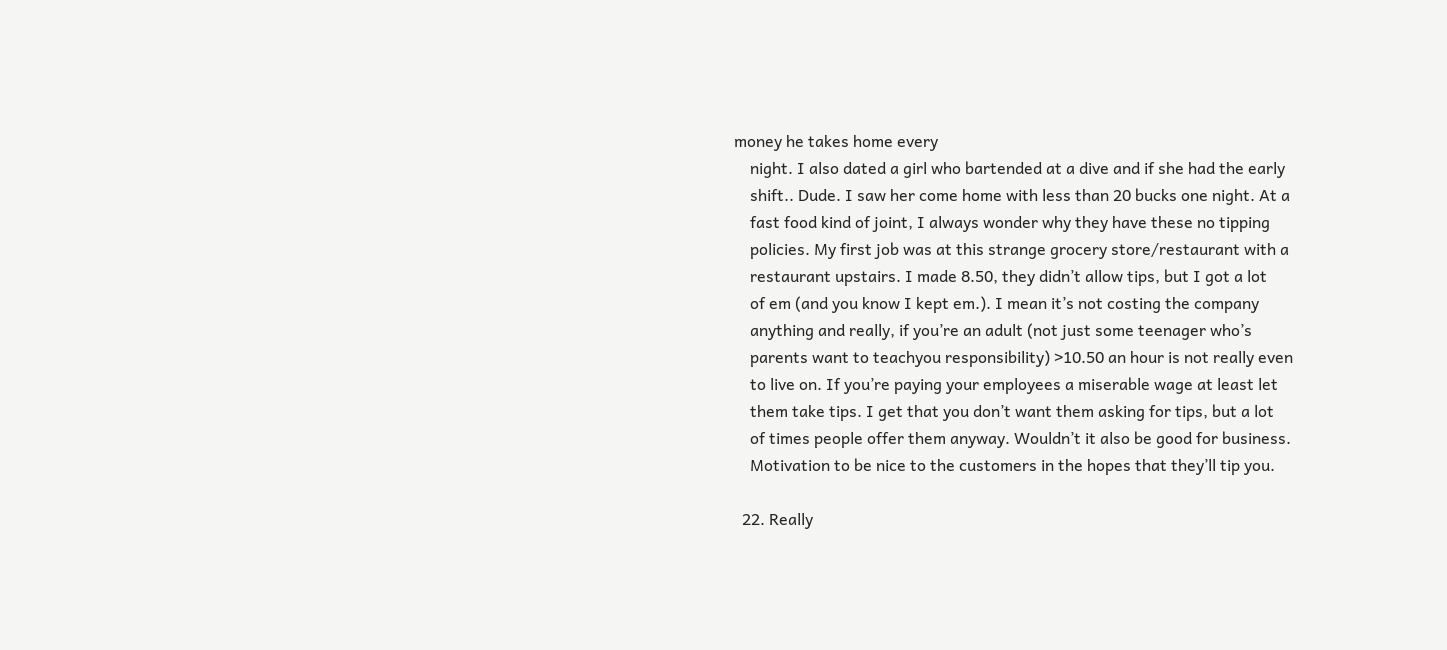money he takes home every
    night. I also dated a girl who bartended at a dive and if she had the early
    shift.. Dude. I saw her come home with less than 20 bucks one night. At a
    fast food kind of joint, I always wonder why they have these no tipping
    policies. My first job was at this strange grocery store/restaurant with a
    restaurant upstairs. I made 8.50, they didn’t allow tips, but I got a lot
    of em (and you know I kept em.). I mean it’s not costing the company
    anything and really, if you’re an adult (not just some teenager who’s
    parents want to teachyou responsibility) >10.50 an hour is not really even
    to live on. If you’re paying your employees a miserable wage at least let
    them take tips. I get that you don’t want them asking for tips, but a lot
    of times people offer them anyway. Wouldn’t it also be good for business.
    Motivation to be nice to the customers in the hopes that they’ll tip you.

  22. Really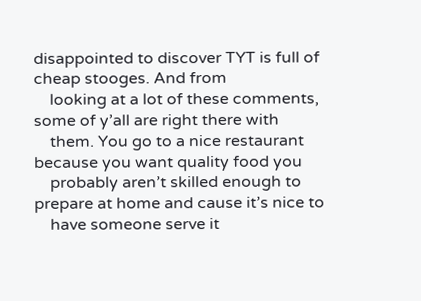disappointed to discover TYT is full of cheap stooges. And from
    looking at a lot of these comments, some of y’all are right there with
    them. You go to a nice restaurant because you want quality food you
    probably aren’t skilled enough to prepare at home and cause it’s nice to
    have someone serve it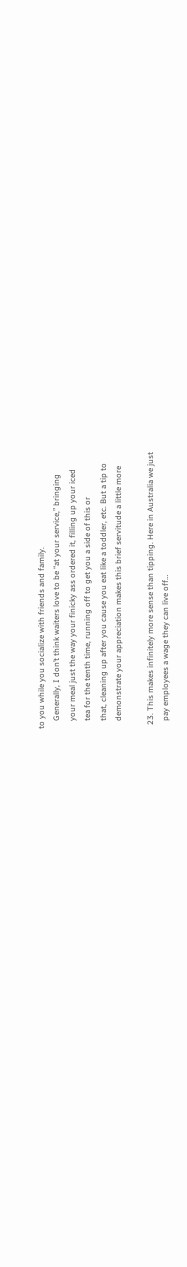to you while you socialize with friends and family.
    Generally, I don’t think waiters love to be “at your service,” bringing
    your meal just the way your finicky ass ordered it, filling up your iced
    tea for the tenth time, running off to get you a side of this or
    that, cleaning up after you cause you eat like a toddler, etc. But a tip to
    demonstrate your appreciation makes this brief servitude a little more

  23. This makes infinitely more sense than tipping. Here in Australia we just
    pay employees a wage they can live off…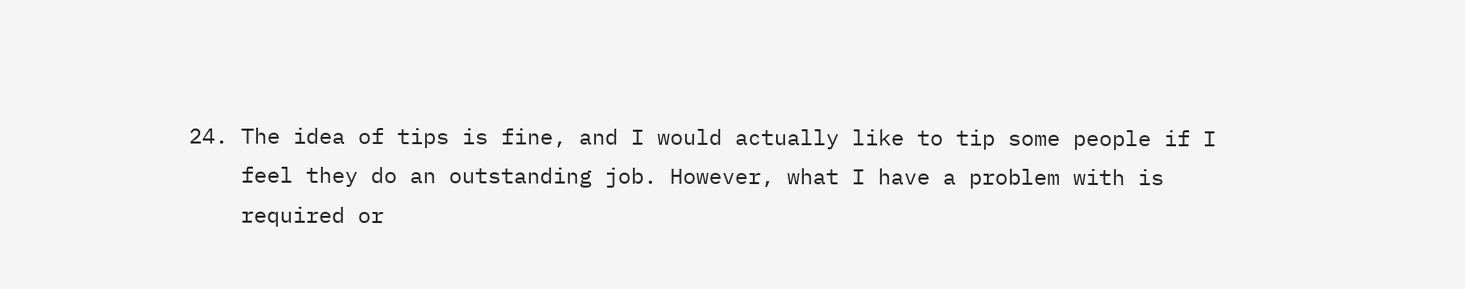24. The idea of tips is fine, and I would actually like to tip some people if I
    feel they do an outstanding job. However, what I have a problem with is
    required or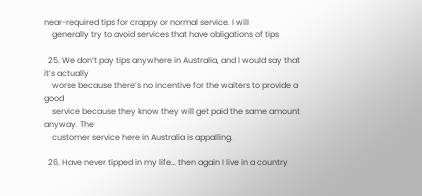near-required tips for crappy or normal service. I will
    generally try to avoid services that have obligations of tips

  25. We don’t pay tips anywhere in Australia, and I would say that it’s actually
    worse because there’s no incentive for the waiters to provide a good
    service because they know they will get paid the same amount anyway. The
    customer service here in Australia is appalling.

  26. Have never tipped in my life… then again I live in a country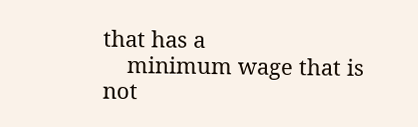that has a
    minimum wage that is not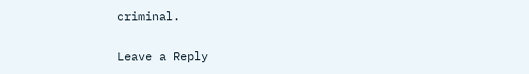criminal.

Leave a Reply